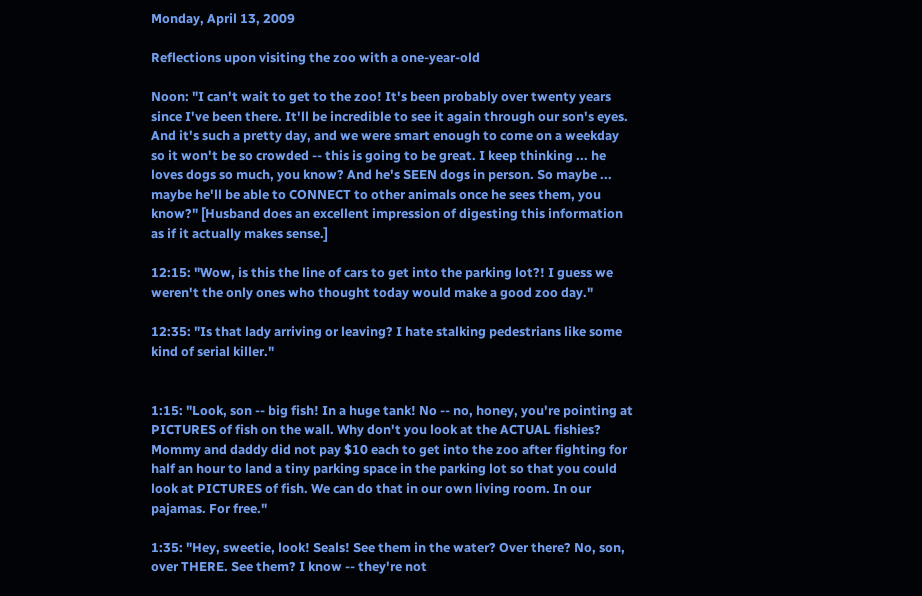Monday, April 13, 2009

Reflections upon visiting the zoo with a one-year-old

Noon: "I can't wait to get to the zoo! It's been probably over twenty years since I've been there. It'll be incredible to see it again through our son's eyes. And it's such a pretty day, and we were smart enough to come on a weekday so it won't be so crowded -- this is going to be great. I keep thinking ... he loves dogs so much, you know? And he's SEEN dogs in person. So maybe ... maybe he'll be able to CONNECT to other animals once he sees them, you know?" [Husband does an excellent impression of digesting this information as if it actually makes sense.]

12:15: "Wow, is this the line of cars to get into the parking lot?! I guess we weren't the only ones who thought today would make a good zoo day."

12:35: "Is that lady arriving or leaving? I hate stalking pedestrians like some kind of serial killer."


1:15: "Look, son -- big fish! In a huge tank! No -- no, honey, you're pointing at PICTURES of fish on the wall. Why don't you look at the ACTUAL fishies? Mommy and daddy did not pay $10 each to get into the zoo after fighting for half an hour to land a tiny parking space in the parking lot so that you could look at PICTURES of fish. We can do that in our own living room. In our pajamas. For free."

1:35: "Hey, sweetie, look! Seals! See them in the water? Over there? No, son, over THERE. See them? I know -- they're not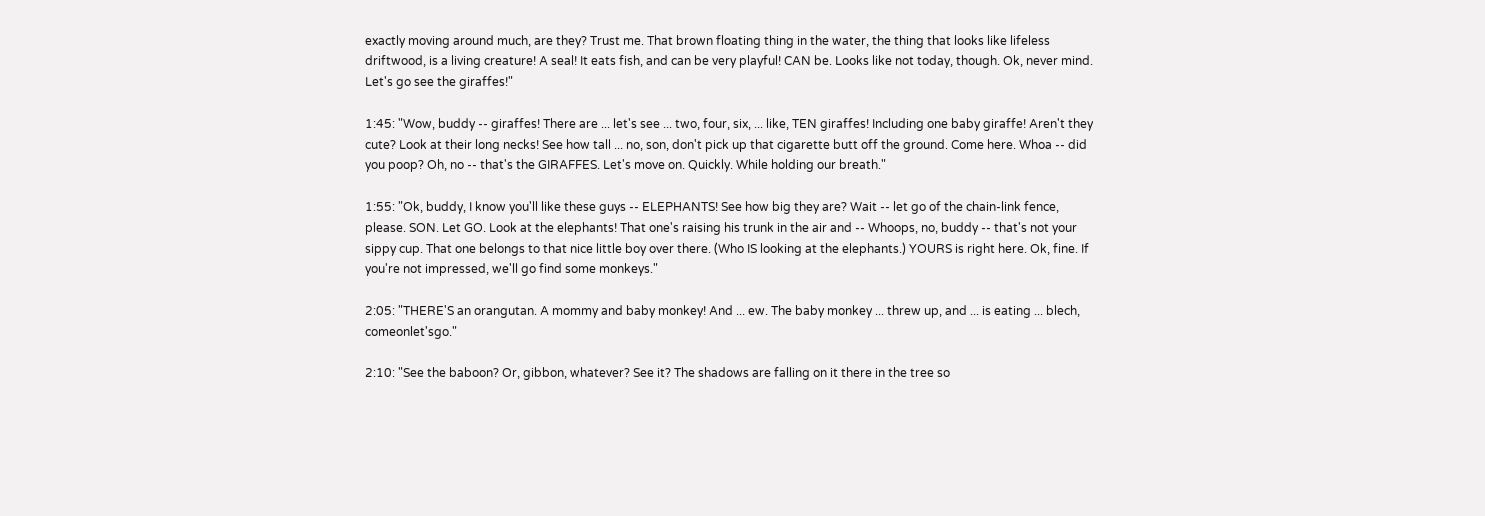exactly moving around much, are they? Trust me. That brown floating thing in the water, the thing that looks like lifeless driftwood, is a living creature! A seal! It eats fish, and can be very playful! CAN be. Looks like not today, though. Ok, never mind. Let's go see the giraffes!"

1:45: "Wow, buddy -- giraffes! There are ... let's see ... two, four, six, ... like, TEN giraffes! Including one baby giraffe! Aren't they cute? Look at their long necks! See how tall ... no, son, don't pick up that cigarette butt off the ground. Come here. Whoa -- did you poop? Oh, no -- that's the GIRAFFES. Let's move on. Quickly. While holding our breath."

1:55: "Ok, buddy, I know you'll like these guys -- ELEPHANTS! See how big they are? Wait -- let go of the chain-link fence, please. SON. Let GO. Look at the elephants! That one's raising his trunk in the air and -- Whoops, no, buddy -- that's not your sippy cup. That one belongs to that nice little boy over there. (Who IS looking at the elephants.) YOURS is right here. Ok, fine. If you're not impressed, we'll go find some monkeys."

2:05: "THERE'S an orangutan. A mommy and baby monkey! And ... ew. The baby monkey ... threw up, and ... is eating ... blech, comeonlet'sgo."

2:10: "See the baboon? Or, gibbon, whatever? See it? The shadows are falling on it there in the tree so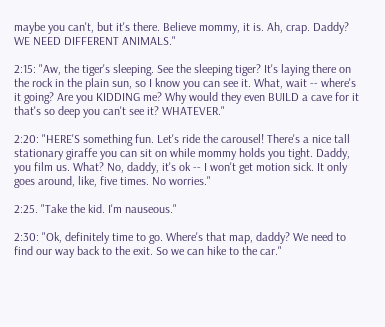maybe you can't, but it's there. Believe mommy, it is. Ah, crap. Daddy? WE NEED DIFFERENT ANIMALS."

2:15: "Aw, the tiger's sleeping. See the sleeping tiger? It's laying there on the rock in the plain sun, so I know you can see it. What, wait -- where's it going? Are you KIDDING me? Why would they even BUILD a cave for it that's so deep you can't see it? WHATEVER."

2:20: "HERE'S something fun. Let's ride the carousel! There's a nice tall stationary giraffe you can sit on while mommy holds you tight. Daddy, you film us. What? No, daddy, it's ok -- I won't get motion sick. It only goes around, like, five times. No worries."

2:25. "Take the kid. I'm nauseous."

2:30: "Ok, definitely time to go. Where's that map, daddy? We need to find our way back to the exit. So we can hike to the car."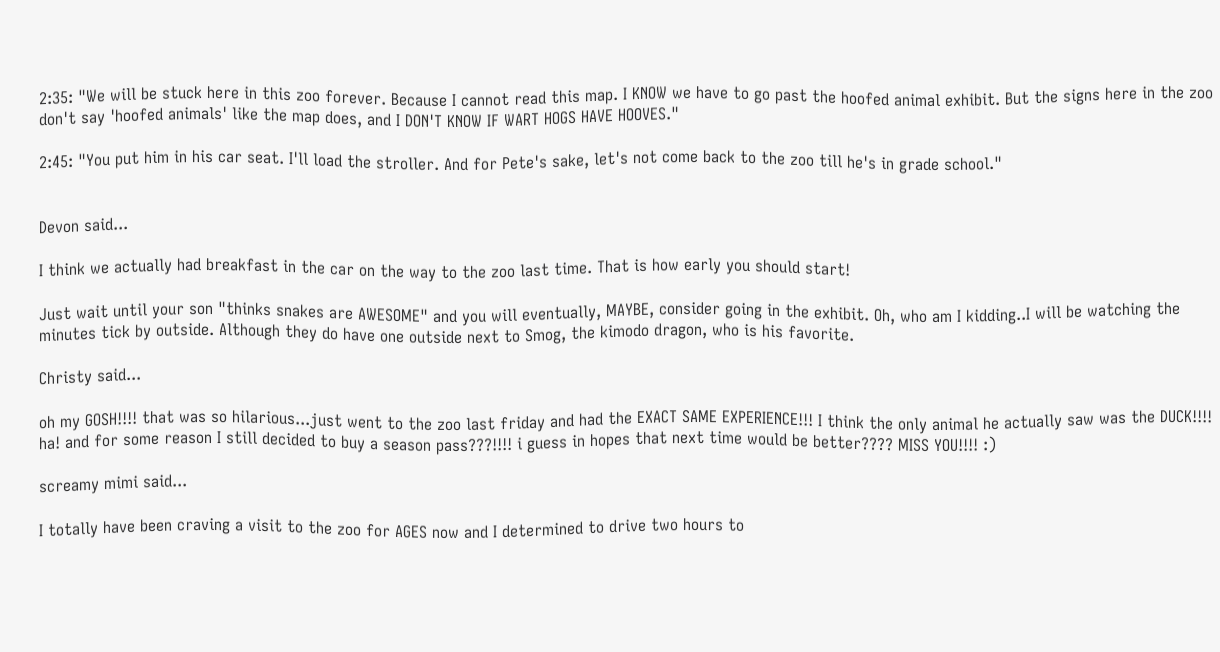2:35: "We will be stuck here in this zoo forever. Because I cannot read this map. I KNOW we have to go past the hoofed animal exhibit. But the signs here in the zoo don't say 'hoofed animals' like the map does, and I DON'T KNOW IF WART HOGS HAVE HOOVES."

2:45: "You put him in his car seat. I'll load the stroller. And for Pete's sake, let's not come back to the zoo till he's in grade school."


Devon said...

I think we actually had breakfast in the car on the way to the zoo last time. That is how early you should start!

Just wait until your son "thinks snakes are AWESOME" and you will eventually, MAYBE, consider going in the exhibit. Oh, who am I kidding..I will be watching the minutes tick by outside. Although they do have one outside next to Smog, the kimodo dragon, who is his favorite.

Christy said...

oh my GOSH!!!! that was so hilarious...just went to the zoo last friday and had the EXACT SAME EXPERIENCE!!! I think the only animal he actually saw was the DUCK!!!! ha! and for some reason I still decided to buy a season pass???!!!! i guess in hopes that next time would be better???? MISS YOU!!!! :)

screamy mimi said...

I totally have been craving a visit to the zoo for AGES now and I determined to drive two hours to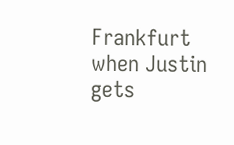Frankfurt when Justin gets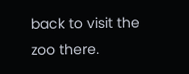back to visit the zoo there.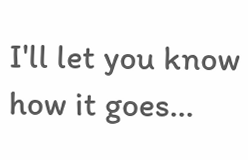I'll let you know how it goes...